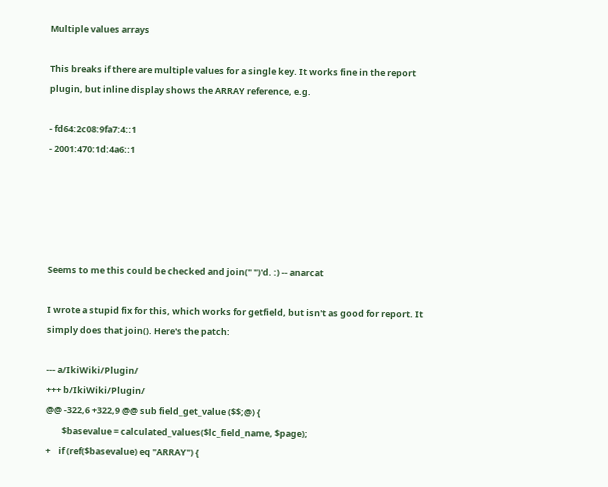Multiple values arrays

This breaks if there are multiple values for a single key. It works fine in the report plugin, but inline display shows the ARRAY reference, e.g.

- fd64:2c08:9fa7:4::1
- 2001:470:1d:4a6::1





Seems to me this could be checked and join(" ")'d. :) -- anarcat

I wrote a stupid fix for this, which works for getfield, but isn't as good for report. It simply does that join(). Here's the patch:

--- a/IkiWiki/Plugin/
+++ b/IkiWiki/Plugin/
@@ -322,6 +322,9 @@ sub field_get_value ($$;@) {
        $basevalue = calculated_values($lc_field_name, $page);
+    if (ref($basevalue) eq "ARRAY") {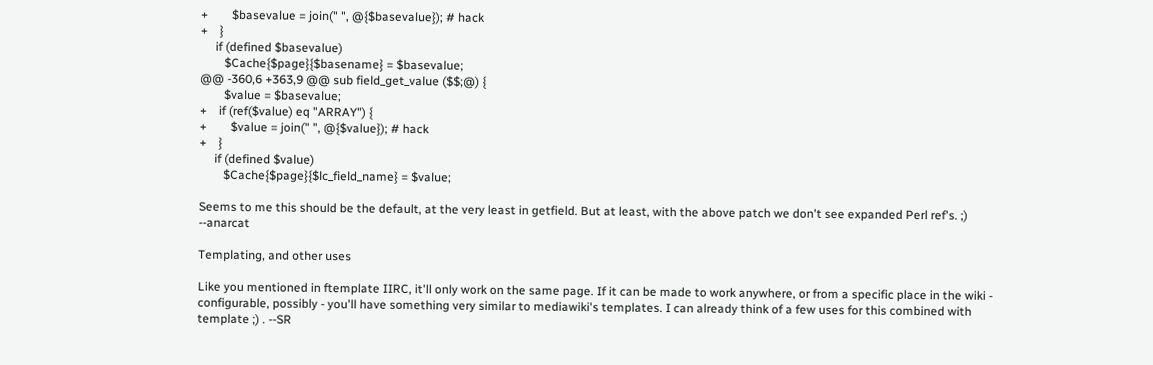+        $basevalue = join(" ", @{$basevalue}); # hack
+    }
     if (defined $basevalue)
        $Cache{$page}{$basename} = $basevalue;
@@ -360,6 +363,9 @@ sub field_get_value ($$;@) {
        $value = $basevalue;
+    if (ref($value) eq "ARRAY") {
+        $value = join(" ", @{$value}); # hack
+    }
     if (defined $value)
        $Cache{$page}{$lc_field_name} = $value;

Seems to me this should be the default, at the very least in getfield. But at least, with the above patch we don't see expanded Perl ref's. ;) --anarcat

Templating, and other uses

Like you mentioned in ftemplate IIRC, it'll only work on the same page. If it can be made to work anywhere, or from a specific place in the wiki - configurable, possibly - you'll have something very similar to mediawiki's templates. I can already think of a few uses for this combined with template ;) . --SR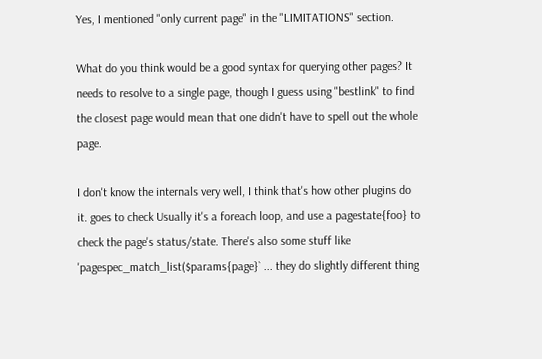Yes, I mentioned "only current page" in the "LIMITATIONS" section.

What do you think would be a good syntax for querying other pages? It needs to resolve to a single page, though I guess using "bestlink" to find the closest page would mean that one didn't have to spell out the whole page.

I don't know the internals very well, I think that's how other plugins do it. goes to check Usually it's a foreach loop, and use a pagestate{foo} to check the page's status/state. There's also some stuff like 'pagespec_match_list($params{page}` ... they do slightly different thing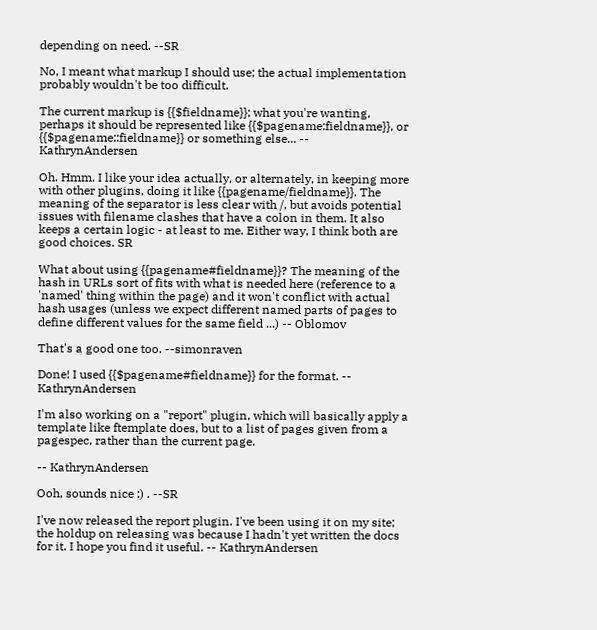depending on need. --SR

No, I meant what markup I should use; the actual implementation probably wouldn't be too difficult.

The current markup is {{$fieldname}}; what you're wanting, perhaps it should be represented like {{$pagename:fieldname}}, or {{$pagename::fieldname}} or something else... -- KathrynAndersen

Oh. Hmm. I like your idea actually, or alternately, in keeping more with other plugins, doing it like {{pagename/fieldname}}. The meaning of the separator is less clear with /, but avoids potential issues with filename clashes that have a colon in them. It also keeps a certain logic - at least to me. Either way, I think both are good choices. SR

What about using {{pagename#fieldname}}? The meaning of the hash in URLs sort of fits with what is needed here (reference to a 'named' thing within the page) and it won't conflict with actual hash usages (unless we expect different named parts of pages to define different values for the same field ...) -- Oblomov

That's a good one too. --simonraven

Done! I used {{$pagename#fieldname}} for the format. -- KathrynAndersen

I'm also working on a "report" plugin, which will basically apply a template like ftemplate does, but to a list of pages given from a pagespec, rather than the current page.

-- KathrynAndersen

Ooh, sounds nice :) . --SR

I've now released the report plugin. I've been using it on my site; the holdup on releasing was because I hadn't yet written the docs for it. I hope you find it useful. -- KathrynAndersen